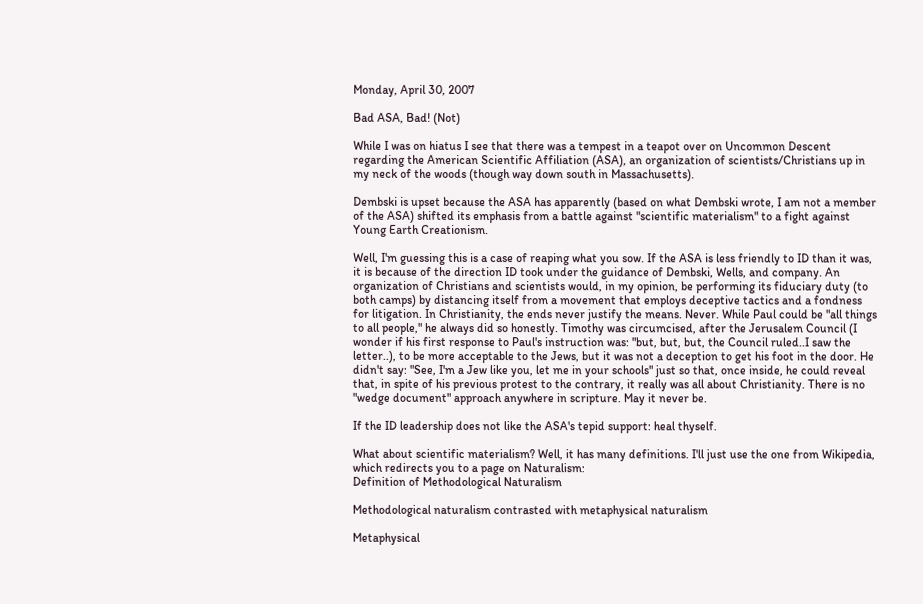Monday, April 30, 2007

Bad ASA, Bad! (Not)

While I was on hiatus I see that there was a tempest in a teapot over on Uncommon Descent regarding the American Scientific Affiliation (ASA), an organization of scientists/Christians up in my neck of the woods (though way down south in Massachusetts).

Dembski is upset because the ASA has apparently (based on what Dembski wrote, I am not a member of the ASA) shifted its emphasis from a battle against "scientific materialism" to a fight against Young Earth Creationism.

Well, I'm guessing this is a case of reaping what you sow. If the ASA is less friendly to ID than it was, it is because of the direction ID took under the guidance of Dembski, Wells, and company. An organization of Christians and scientists would, in my opinion, be performing its fiduciary duty (to both camps) by distancing itself from a movement that employs deceptive tactics and a fondness for litigation. In Christianity, the ends never justify the means. Never. While Paul could be "all things to all people," he always did so honestly. Timothy was circumcised, after the Jerusalem Council (I wonder if his first response to Paul's instruction was: "but, but, but, the Council ruled..I saw the letter..), to be more acceptable to the Jews, but it was not a deception to get his foot in the door. He didn't say: "See, I'm a Jew like you, let me in your schools" just so that, once inside, he could reveal that, in spite of his previous protest to the contrary, it really was all about Christianity. There is no "wedge document" approach anywhere in scripture. May it never be.

If the ID leadership does not like the ASA's tepid support: heal thyself.

What about scientific materialism? Well, it has many definitions. I'll just use the one from Wikipedia, which redirects you to a page on Naturalism:
Definition of Methodological Naturalism

Methodological naturalism contrasted with metaphysical naturalism

Metaphysical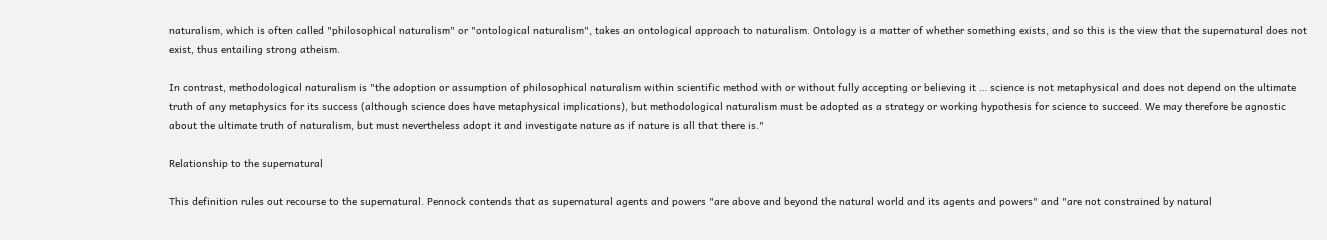naturalism, which is often called "philosophical naturalism" or "ontological naturalism", takes an ontological approach to naturalism. Ontology is a matter of whether something exists, and so this is the view that the supernatural does not exist, thus entailing strong atheism.

In contrast, methodological naturalism is "the adoption or assumption of philosophical naturalism within scientific method with or without fully accepting or believing it … science is not metaphysical and does not depend on the ultimate truth of any metaphysics for its success (although science does have metaphysical implications), but methodological naturalism must be adopted as a strategy or working hypothesis for science to succeed. We may therefore be agnostic about the ultimate truth of naturalism, but must nevertheless adopt it and investigate nature as if nature is all that there is."

Relationship to the supernatural

This definition rules out recourse to the supernatural. Pennock contends that as supernatural agents and powers "are above and beyond the natural world and its agents and powers" and "are not constrained by natural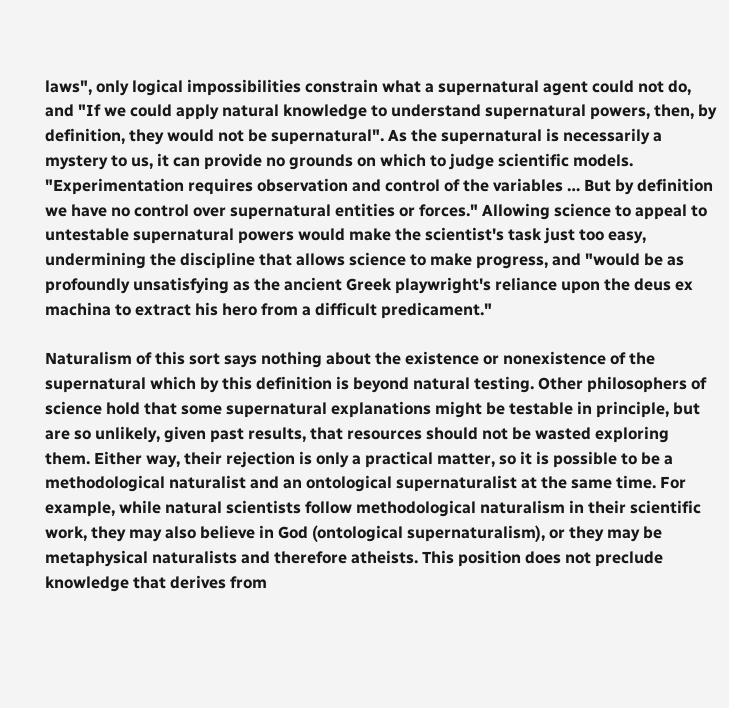laws", only logical impossibilities constrain what a supernatural agent could not do, and "If we could apply natural knowledge to understand supernatural powers, then, by definition, they would not be supernatural". As the supernatural is necessarily a mystery to us, it can provide no grounds on which to judge scientific models. "Experimentation requires observation and control of the variables … But by definition we have no control over supernatural entities or forces." Allowing science to appeal to untestable supernatural powers would make the scientist's task just too easy, undermining the discipline that allows science to make progress, and "would be as profoundly unsatisfying as the ancient Greek playwright's reliance upon the deus ex machina to extract his hero from a difficult predicament."

Naturalism of this sort says nothing about the existence or nonexistence of the supernatural which by this definition is beyond natural testing. Other philosophers of science hold that some supernatural explanations might be testable in principle, but are so unlikely, given past results, that resources should not be wasted exploring them. Either way, their rejection is only a practical matter, so it is possible to be a methodological naturalist and an ontological supernaturalist at the same time. For example, while natural scientists follow methodological naturalism in their scientific work, they may also believe in God (ontological supernaturalism), or they may be metaphysical naturalists and therefore atheists. This position does not preclude knowledge that derives from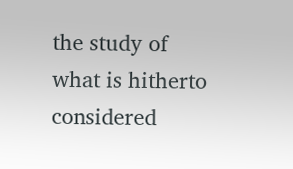the study of what is hitherto considered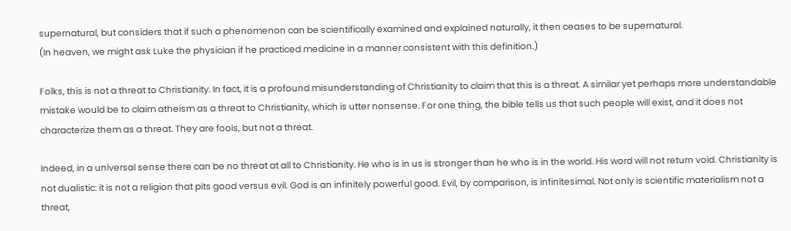supernatural, but considers that if such a phenomenon can be scientifically examined and explained naturally, it then ceases to be supernatural.
(In heaven, we might ask Luke the physician if he practiced medicine in a manner consistent with this definition.)

Folks, this is not a threat to Christianity. In fact, it is a profound misunderstanding of Christianity to claim that this is a threat. A similar yet perhaps more understandable mistake would be to claim atheism as a threat to Christianity, which is utter nonsense. For one thing, the bible tells us that such people will exist, and it does not characterize them as a threat. They are fools, but not a threat.

Indeed, in a universal sense there can be no threat at all to Christianity. He who is in us is stronger than he who is in the world. His word will not return void. Christianity is not dualistic: it is not a religion that pits good versus evil. God is an infinitely powerful good. Evil, by comparison, is infinitesimal. Not only is scientific materialism not a threat,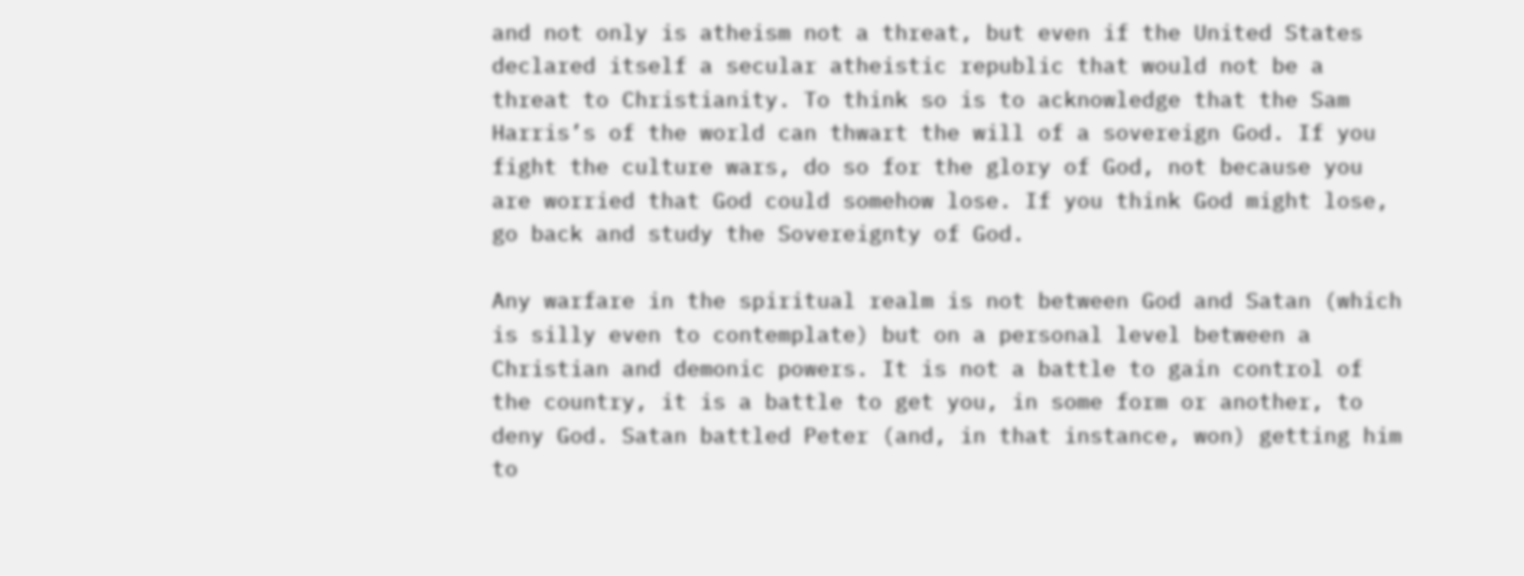and not only is atheism not a threat, but even if the United States declared itself a secular atheistic republic that would not be a threat to Christianity. To think so is to acknowledge that the Sam Harris’s of the world can thwart the will of a sovereign God. If you fight the culture wars, do so for the glory of God, not because you are worried that God could somehow lose. If you think God might lose, go back and study the Sovereignty of God.

Any warfare in the spiritual realm is not between God and Satan (which is silly even to contemplate) but on a personal level between a Christian and demonic powers. It is not a battle to gain control of the country, it is a battle to get you, in some form or another, to deny God. Satan battled Peter (and, in that instance, won) getting him to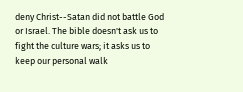deny Christ--Satan did not battle God or Israel. The bible doesn't ask us to fight the culture wars; it asks us to keep our personal walk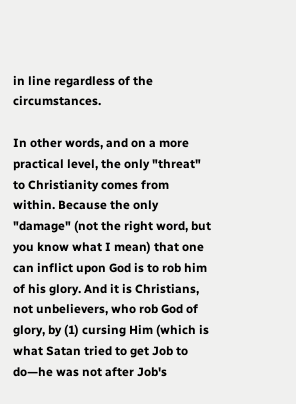in line regardless of the circumstances.

In other words, and on a more practical level, the only "threat" to Christianity comes from within. Because the only "damage" (not the right word, but you know what I mean) that one can inflict upon God is to rob him of his glory. And it is Christians, not unbelievers, who rob God of glory, by (1) cursing Him (which is what Satan tried to get Job to do—he was not after Job's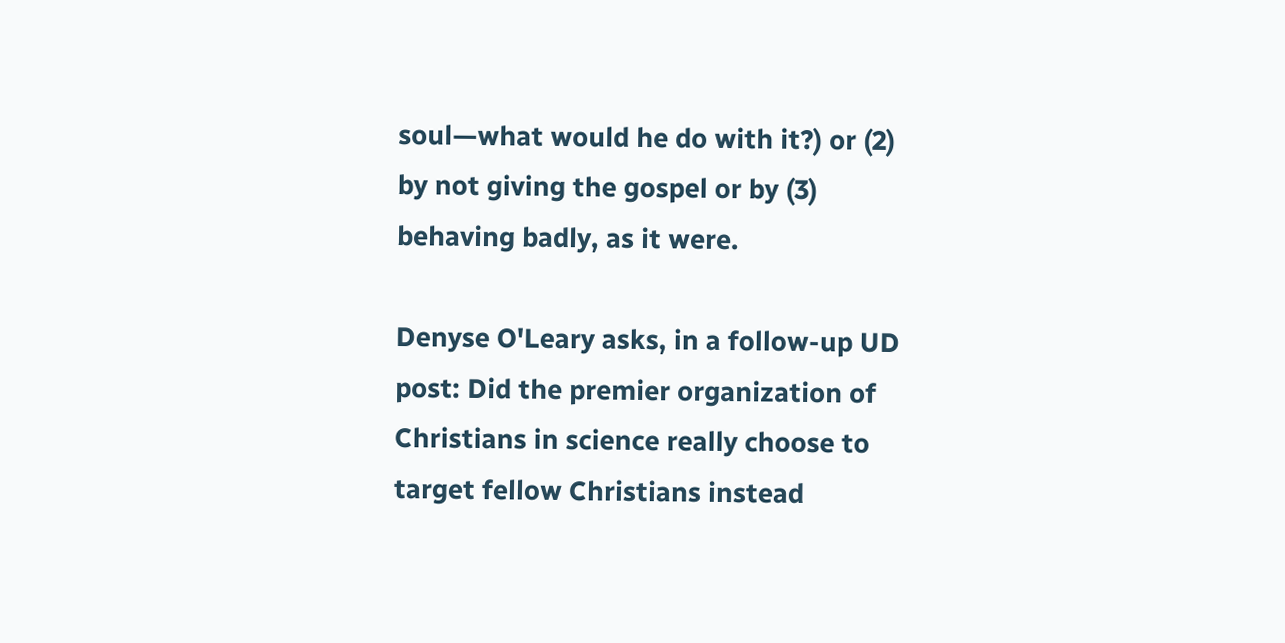soul—what would he do with it?) or (2) by not giving the gospel or by (3) behaving badly, as it were.

Denyse O'Leary asks, in a follow-up UD post: Did the premier organization of Christians in science really choose to target fellow Christians instead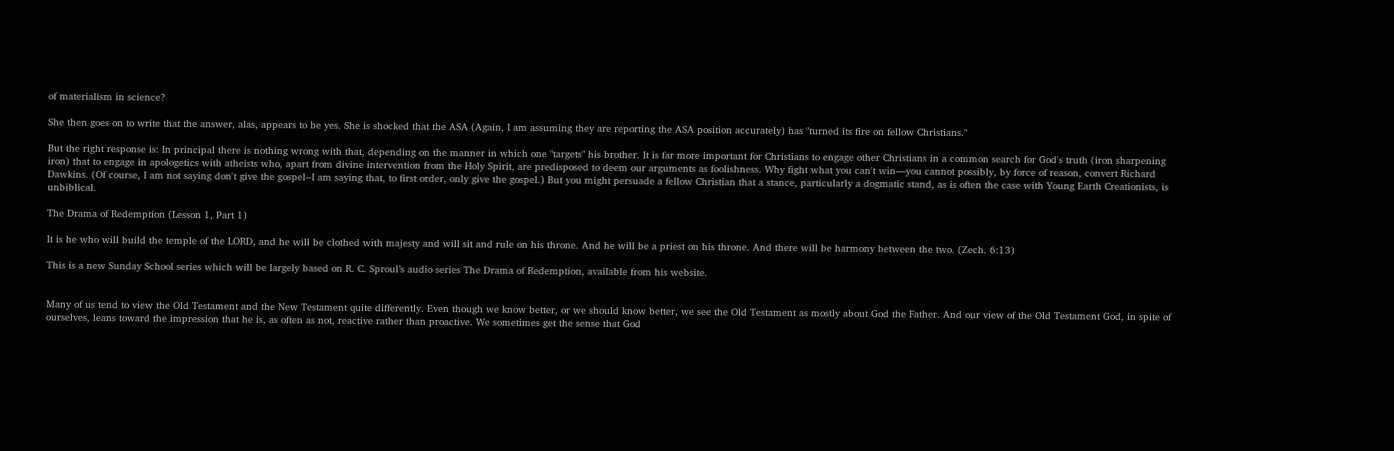of materialism in science?

She then goes on to write that the answer, alas, appears to be yes. She is shocked that the ASA (Again, I am assuming they are reporting the ASA position accurately) has "turned its fire on fellow Christians."

But the right response is: In principal there is nothing wrong with that, depending on the manner in which one "targets" his brother. It is far more important for Christians to engage other Christians in a common search for God's truth (iron sharpening iron) that to engage in apologetics with atheists who, apart from divine intervention from the Holy Spirit, are predisposed to deem our arguments as foolishness. Why fight what you can't win—you cannot possibly, by force of reason, convert Richard Dawkins. (Of course, I am not saying don't give the gospel--I am saying that, to first order, only give the gospel.) But you might persuade a fellow Christian that a stance, particularly a dogmatic stand, as is often the case with Young Earth Creationists, is unbiblical.

The Drama of Redemption (Lesson 1, Part 1)

It is he who will build the temple of the LORD, and he will be clothed with majesty and will sit and rule on his throne. And he will be a priest on his throne. And there will be harmony between the two. (Zech. 6:13)

This is a new Sunday School series which will be largely based on R. C. Sproul’s audio series The Drama of Redemption, available from his website.


Many of us tend to view the Old Testament and the New Testament quite differently. Even though we know better, or we should know better, we see the Old Testament as mostly about God the Father. And our view of the Old Testament God, in spite of ourselves, leans toward the impression that he is, as often as not, reactive rather than proactive. We sometimes get the sense that God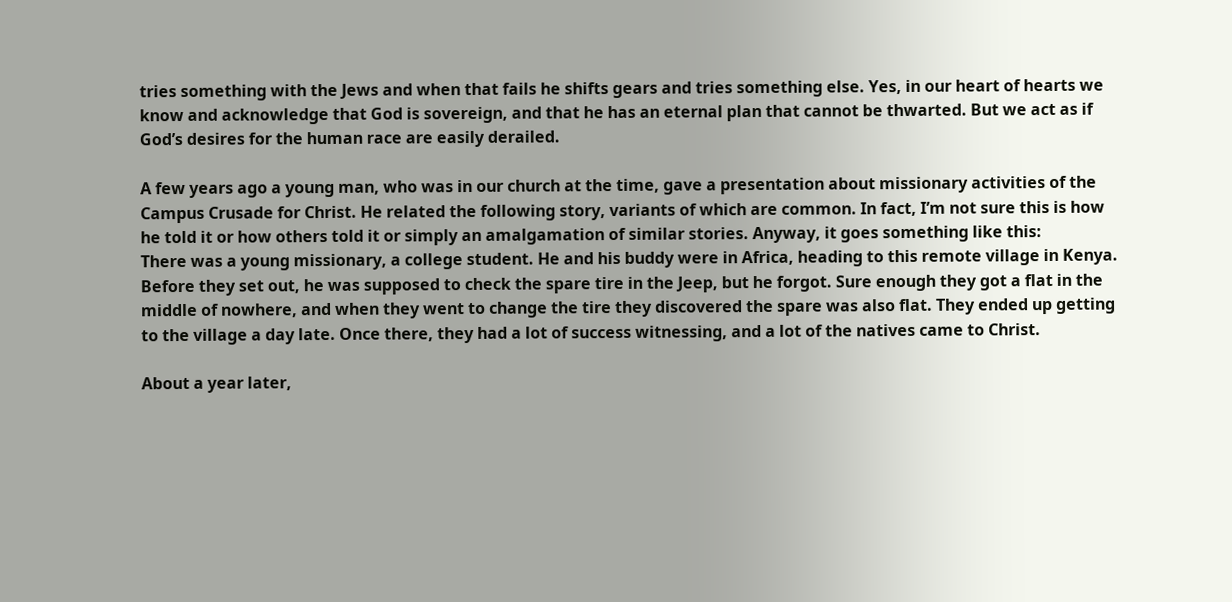tries something with the Jews and when that fails he shifts gears and tries something else. Yes, in our heart of hearts we know and acknowledge that God is sovereign, and that he has an eternal plan that cannot be thwarted. But we act as if God’s desires for the human race are easily derailed.

A few years ago a young man, who was in our church at the time, gave a presentation about missionary activities of the Campus Crusade for Christ. He related the following story, variants of which are common. In fact, I’m not sure this is how he told it or how others told it or simply an amalgamation of similar stories. Anyway, it goes something like this:
There was a young missionary, a college student. He and his buddy were in Africa, heading to this remote village in Kenya. Before they set out, he was supposed to check the spare tire in the Jeep, but he forgot. Sure enough they got a flat in the middle of nowhere, and when they went to change the tire they discovered the spare was also flat. They ended up getting to the village a day late. Once there, they had a lot of success witnessing, and a lot of the natives came to Christ.

About a year later,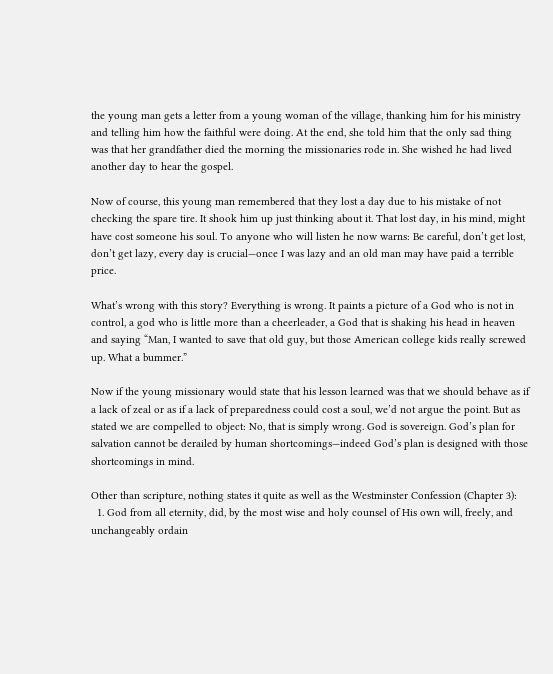the young man gets a letter from a young woman of the village, thanking him for his ministry and telling him how the faithful were doing. At the end, she told him that the only sad thing was that her grandfather died the morning the missionaries rode in. She wished he had lived another day to hear the gospel.

Now of course, this young man remembered that they lost a day due to his mistake of not checking the spare tire. It shook him up just thinking about it. That lost day, in his mind, might have cost someone his soul. To anyone who will listen he now warns: Be careful, don’t get lost, don’t get lazy, every day is crucial—once I was lazy and an old man may have paid a terrible price.

What’s wrong with this story? Everything is wrong. It paints a picture of a God who is not in control, a god who is little more than a cheerleader, a God that is shaking his head in heaven and saying “Man, I wanted to save that old guy, but those American college kids really screwed up. What a bummer.”

Now if the young missionary would state that his lesson learned was that we should behave as if a lack of zeal or as if a lack of preparedness could cost a soul, we’d not argue the point. But as stated we are compelled to object: No, that is simply wrong. God is sovereign. God’s plan for salvation cannot be derailed by human shortcomings—indeed God’s plan is designed with those shortcomings in mind.

Other than scripture, nothing states it quite as well as the Westminster Confession (Chapter 3):
  1. God from all eternity, did, by the most wise and holy counsel of His own will, freely, and unchangeably ordain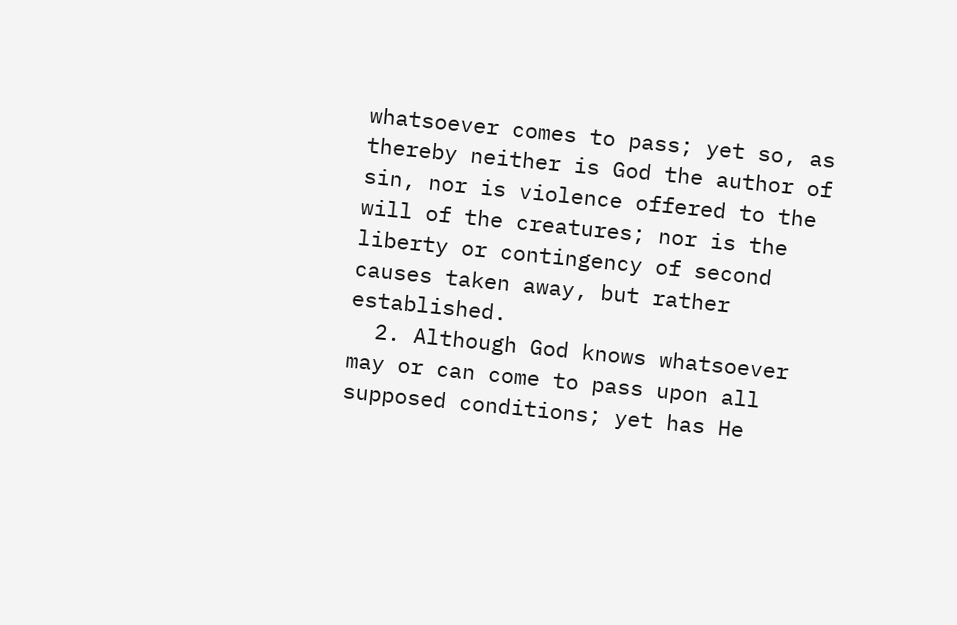whatsoever comes to pass; yet so, as thereby neither is God the author of sin, nor is violence offered to the will of the creatures; nor is the liberty or contingency of second causes taken away, but rather established.
  2. Although God knows whatsoever may or can come to pass upon all supposed conditions; yet has He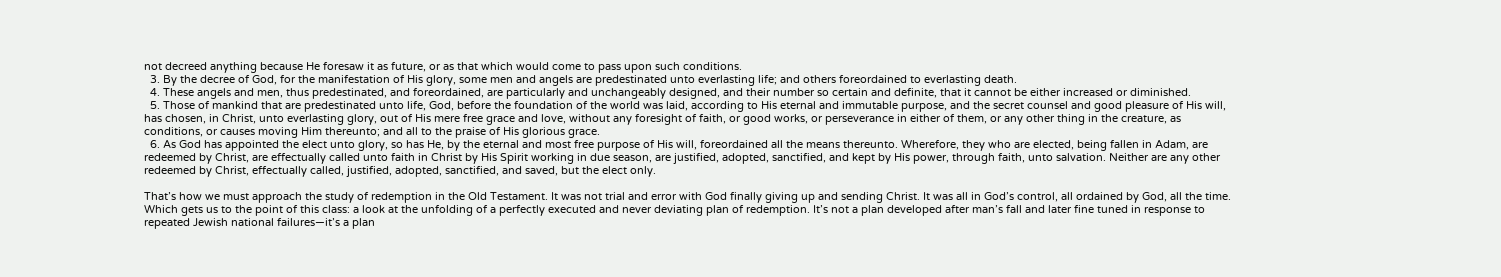not decreed anything because He foresaw it as future, or as that which would come to pass upon such conditions.
  3. By the decree of God, for the manifestation of His glory, some men and angels are predestinated unto everlasting life; and others foreordained to everlasting death.
  4. These angels and men, thus predestinated, and foreordained, are particularly and unchangeably designed, and their number so certain and definite, that it cannot be either increased or diminished.
  5. Those of mankind that are predestinated unto life, God, before the foundation of the world was laid, according to His eternal and immutable purpose, and the secret counsel and good pleasure of His will, has chosen, in Christ, unto everlasting glory, out of His mere free grace and love, without any foresight of faith, or good works, or perseverance in either of them, or any other thing in the creature, as conditions, or causes moving Him thereunto; and all to the praise of His glorious grace.
  6. As God has appointed the elect unto glory, so has He, by the eternal and most free purpose of His will, foreordained all the means thereunto. Wherefore, they who are elected, being fallen in Adam, are redeemed by Christ, are effectually called unto faith in Christ by His Spirit working in due season, are justified, adopted, sanctified, and kept by His power, through faith, unto salvation. Neither are any other redeemed by Christ, effectually called, justified, adopted, sanctified, and saved, but the elect only.

That’s how we must approach the study of redemption in the Old Testament. It was not trial and error with God finally giving up and sending Christ. It was all in God’s control, all ordained by God, all the time. Which gets us to the point of this class: a look at the unfolding of a perfectly executed and never deviating plan of redemption. It’s not a plan developed after man’s fall and later fine tuned in response to repeated Jewish national failures—it’s a plan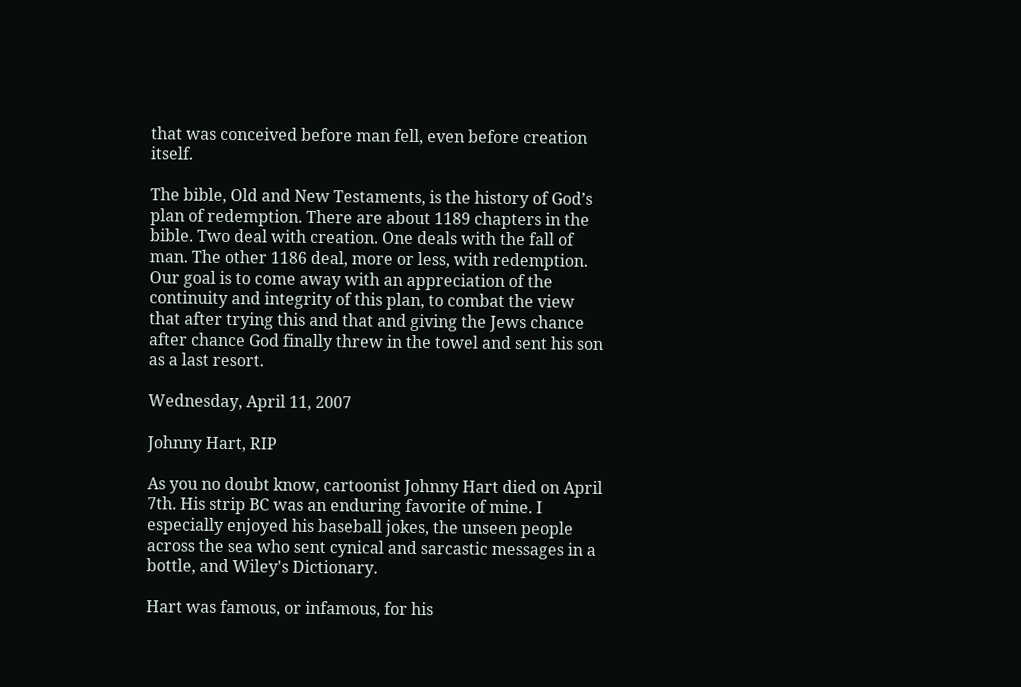that was conceived before man fell, even before creation itself.

The bible, Old and New Testaments, is the history of God’s plan of redemption. There are about 1189 chapters in the bible. Two deal with creation. One deals with the fall of man. The other 1186 deal, more or less, with redemption. Our goal is to come away with an appreciation of the continuity and integrity of this plan, to combat the view that after trying this and that and giving the Jews chance after chance God finally threw in the towel and sent his son as a last resort.

Wednesday, April 11, 2007

Johnny Hart, RIP

As you no doubt know, cartoonist Johnny Hart died on April 7th. His strip BC was an enduring favorite of mine. I especially enjoyed his baseball jokes, the unseen people across the sea who sent cynical and sarcastic messages in a bottle, and Wiley's Dictionary.

Hart was famous, or infamous, for his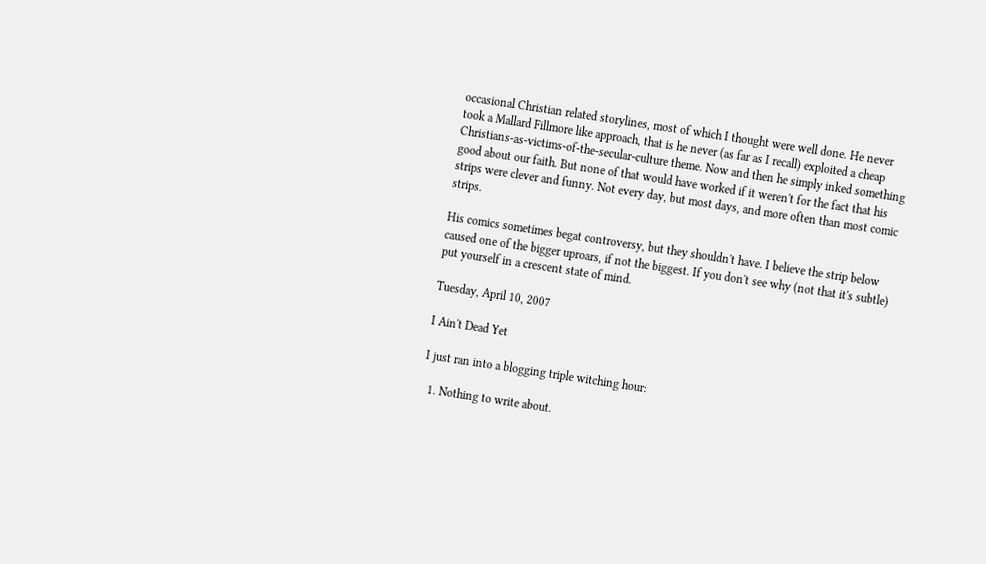occasional Christian related storylines, most of which I thought were well done. He never took a Mallard Fillmore like approach, that is he never (as far as I recall) exploited a cheap Christians-as-victims-of-the-secular-culture theme. Now and then he simply inked something good about our faith. But none of that would have worked if it weren't for the fact that his strips were clever and funny. Not every day, but most days, and more often than most comic strips.

His comics sometimes begat controversy, but they shouldn't have. I believe the strip below caused one of the bigger uproars, if not the biggest. If you don't see why (not that it's subtle) put yourself in a crescent state of mind.

Tuesday, April 10, 2007

I Ain't Dead Yet

I just ran into a blogging triple witching hour:

  1. Nothing to write about.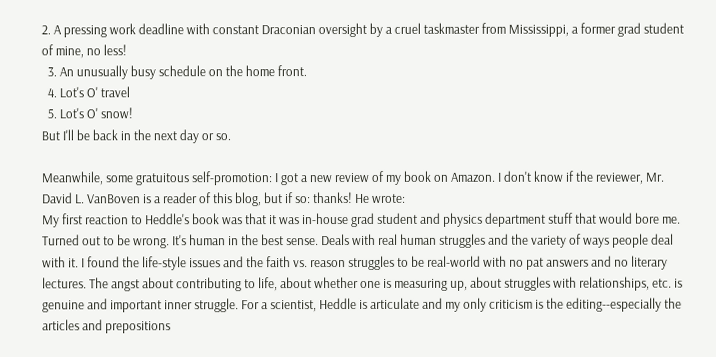2. A pressing work deadline with constant Draconian oversight by a cruel taskmaster from Mississippi, a former grad student of mine, no less!
  3. An unusually busy schedule on the home front.
  4. Lot's O' travel
  5. Lot's O' snow!
But I'll be back in the next day or so.

Meanwhile, some gratuitous self-promotion: I got a new review of my book on Amazon. I don't know if the reviewer, Mr. David L. VanBoven is a reader of this blog, but if so: thanks! He wrote:
My first reaction to Heddle's book was that it was in-house grad student and physics department stuff that would bore me. Turned out to be wrong. It's human in the best sense. Deals with real human struggles and the variety of ways people deal with it. I found the life-style issues and the faith vs. reason struggles to be real-world with no pat answers and no literary lectures. The angst about contributing to life, about whether one is measuring up, about struggles with relationships, etc. is genuine and important inner struggle. For a scientist, Heddle is articulate and my only criticism is the editing--especially the articles and prepositions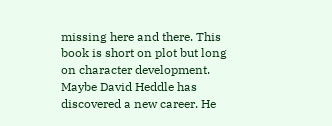missing here and there. This book is short on plot but long on character development. Maybe David Heddle has discovered a new career. He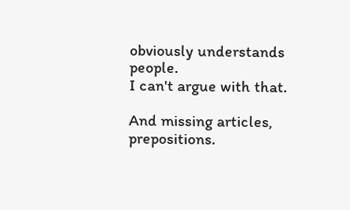obviously understands people.
I can't argue with that.

And missing articles, prepositions.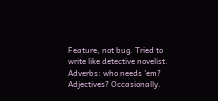Feature, not bug. Tried to write like detective novelist. Adverbs: who needs 'em? Adjectives? Occasionally.